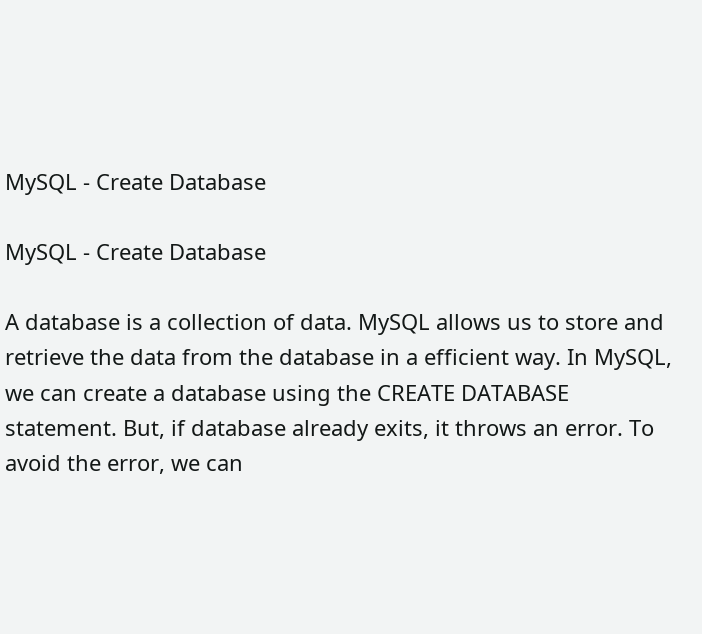MySQL - Create Database

MySQL - Create Database

A database is a collection of data. MySQL allows us to store and retrieve the data from the database in a efficient way. In MySQL, we can create a database using the CREATE DATABASE statement. But, if database already exits, it throws an error. To avoid the error, we can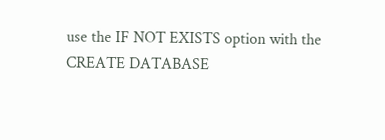use the IF NOT EXISTS option with the CREATE DATABASE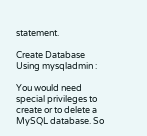statement.

Create Database Using mysqladmin :

You would need special privileges to create or to delete a MySQL database. So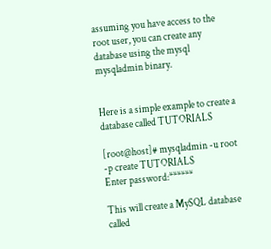assuming you have access to the root user, you can create any database using the mysql mysqladmin binary.


Here is a simple example to create a database called TUTORIALS

[root@host]# mysqladmin -u root -p create TUTORIALS
Enter password:******

This will create a MySQL database called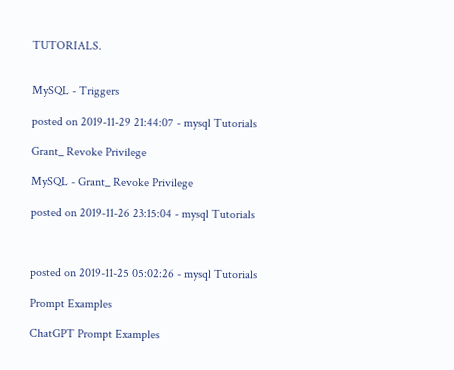TUTORIALS.


MySQL - Triggers

posted on 2019-11-29 21:44:07 - mysql Tutorials

Grant_ Revoke Privilege

MySQL - Grant_ Revoke Privilege

posted on 2019-11-26 23:15:04 - mysql Tutorials



posted on 2019-11-25 05:02:26 - mysql Tutorials

Prompt Examples

ChatGPT Prompt Examples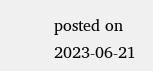posted on 2023-06-21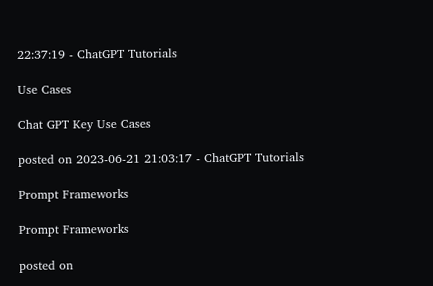22:37:19 - ChatGPT Tutorials

Use Cases

Chat GPT Key Use Cases

posted on 2023-06-21 21:03:17 - ChatGPT Tutorials

Prompt Frameworks

Prompt Frameworks

posted on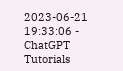2023-06-21 19:33:06 - ChatGPT Tutorials